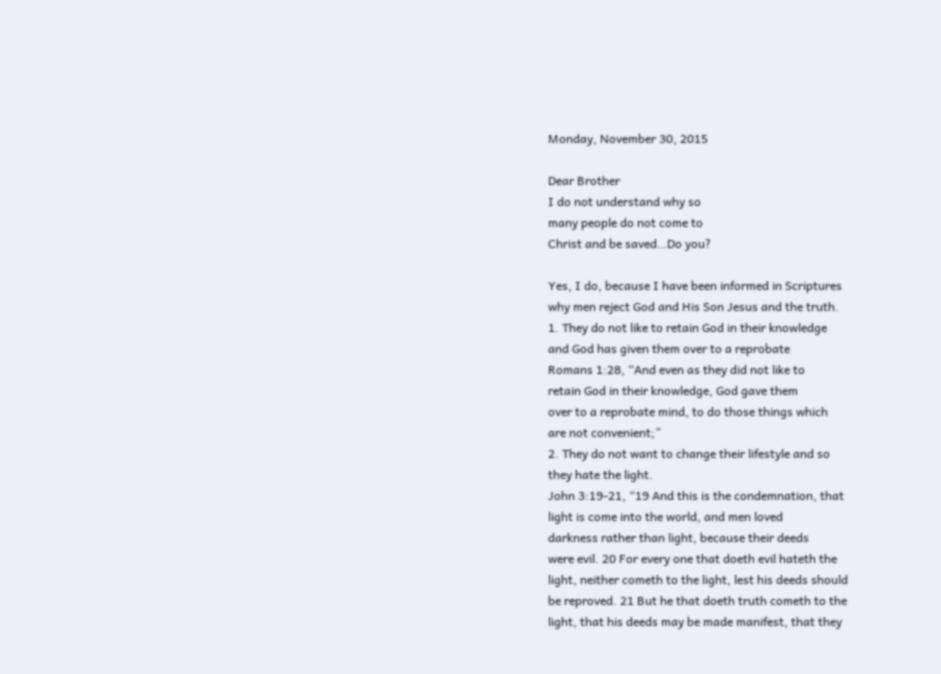Monday, November 30, 2015

Dear Brother
I do not understand why so
many people do not come to
Christ and be saved…Do you?

Yes, I do, because I have been informed in Scriptures
why men reject God and His Son Jesus and the truth.
1. They do not like to retain God in their knowledge
and God has given them over to a reprobate
Romans 1:28, “And even as they did not like to
retain God in their knowledge, God gave them
over to a reprobate mind, to do those things which
are not convenient;”
2. They do not want to change their lifestyle and so
they hate the light.
John 3:19-21, “19 And this is the condemnation, that
light is come into the world, and men loved
darkness rather than light, because their deeds
were evil. 20 For every one that doeth evil hateth the
light, neither cometh to the light, lest his deeds should
be reproved. 21 But he that doeth truth cometh to the
light, that his deeds may be made manifest, that they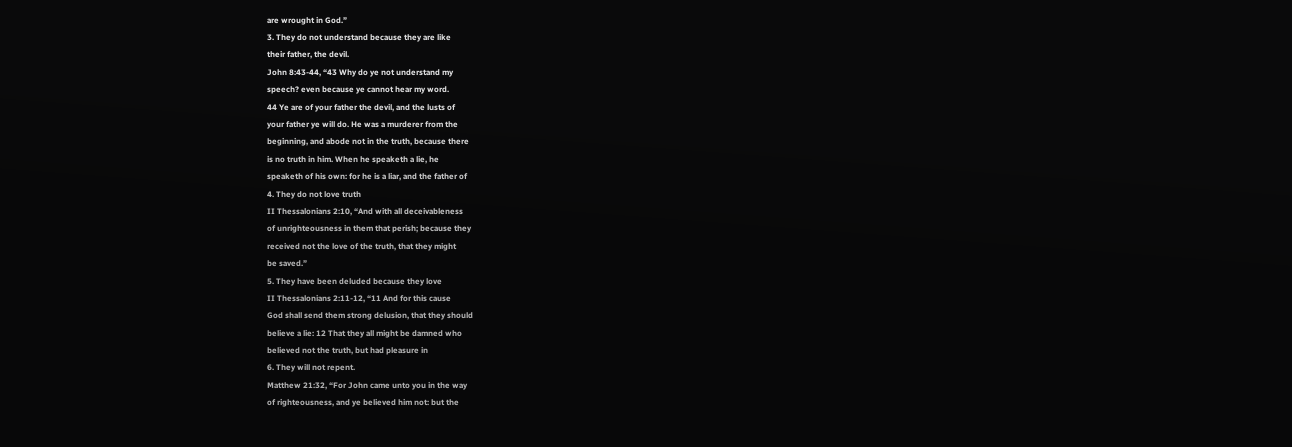are wrought in God.”
3. They do not understand because they are like
their father, the devil.
John 8:43-44, “43 Why do ye not understand my
speech? even because ye cannot hear my word.
44 Ye are of your father the devil, and the lusts of
your father ye will do. He was a murderer from the
beginning, and abode not in the truth, because there
is no truth in him. When he speaketh a lie, he
speaketh of his own: for he is a liar, and the father of
4. They do not love truth
II Thessalonians 2:10, “And with all deceivableness
of unrighteousness in them that perish; because they
received not the love of the truth, that they might
be saved.”
5. They have been deluded because they love
II Thessalonians 2:11-12, “11 And for this cause
God shall send them strong delusion, that they should
believe a lie: 12 That they all might be damned who
believed not the truth, but had pleasure in
6. They will not repent.
Matthew 21:32, “For John came unto you in the way
of righteousness, and ye believed him not: but the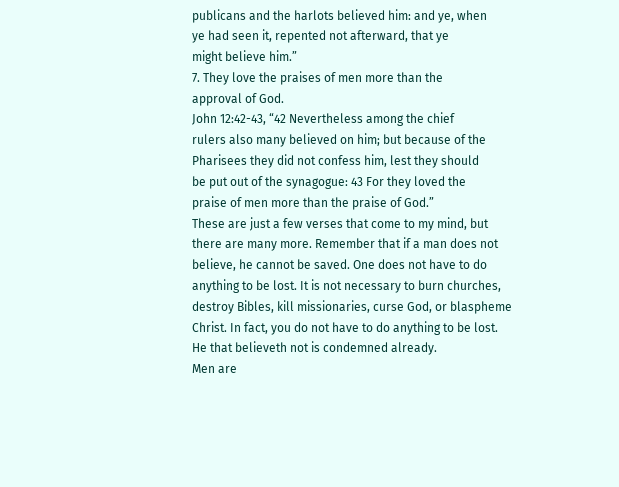publicans and the harlots believed him: and ye, when
ye had seen it, repented not afterward, that ye
might believe him.”
7. They love the praises of men more than the
approval of God.
John 12:42-43, “42 Nevertheless among the chief
rulers also many believed on him; but because of the
Pharisees they did not confess him, lest they should
be put out of the synagogue: 43 For they loved the
praise of men more than the praise of God.”
These are just a few verses that come to my mind, but
there are many more. Remember that if a man does not
believe, he cannot be saved. One does not have to do
anything to be lost. It is not necessary to burn churches,
destroy Bibles, kill missionaries, curse God, or blaspheme
Christ. In fact, you do not have to do anything to be lost.
He that believeth not is condemned already.
Men are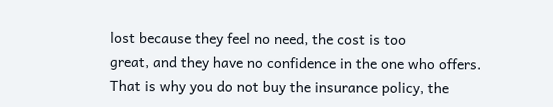lost because they feel no need, the cost is too
great, and they have no confidence in the one who offers.
That is why you do not buy the insurance policy, the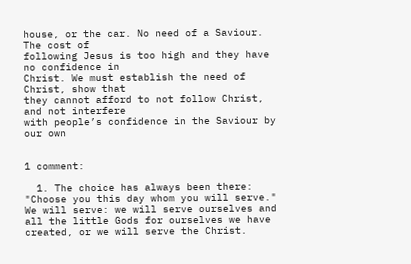house, or the car. No need of a Saviour. The cost of
following Jesus is too high and they have no confidence in
Christ. We must establish the need of Christ, show that
they cannot afford to not follow Christ, and not interfere
with people’s confidence in the Saviour by our own


1 comment:

  1. The choice has always been there: "Choose you this day whom you will serve." We will serve: we will serve ourselves and all the little Gods for ourselves we have created, or we will serve the Christ.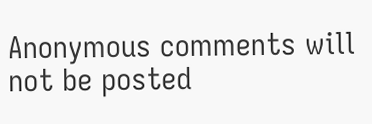Anonymous comments will not be posted